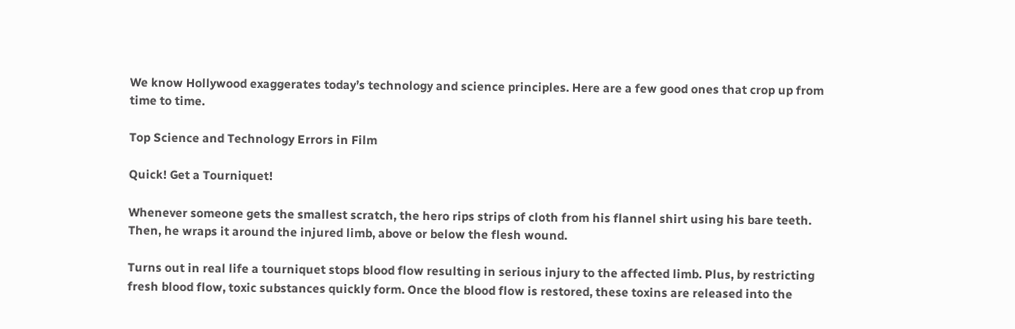We know Hollywood exaggerates today’s technology and science principles. Here are a few good ones that crop up from time to time.

Top Science and Technology Errors in Film

Quick! Get a Tourniquet!

Whenever someone gets the smallest scratch, the hero rips strips of cloth from his flannel shirt using his bare teeth. Then, he wraps it around the injured limb, above or below the flesh wound.

Turns out in real life a tourniquet stops blood flow resulting in serious injury to the affected limb. Plus, by restricting fresh blood flow, toxic substances quickly form. Once the blood flow is restored, these toxins are released into the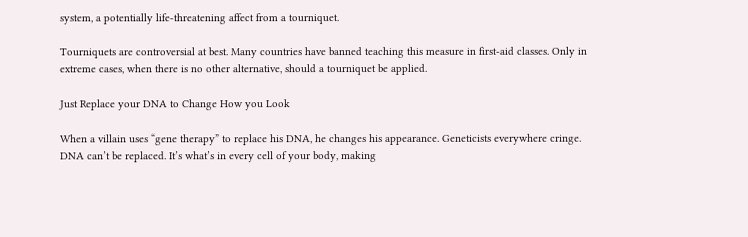system, a potentially life-threatening affect from a tourniquet.

Tourniquets are controversial at best. Many countries have banned teaching this measure in first-aid classes. Only in extreme cases, when there is no other alternative, should a tourniquet be applied.

Just Replace your DNA to Change How you Look

When a villain uses “gene therapy” to replace his DNA, he changes his appearance. Geneticists everywhere cringe. DNA can’t be replaced. It’s what’s in every cell of your body, making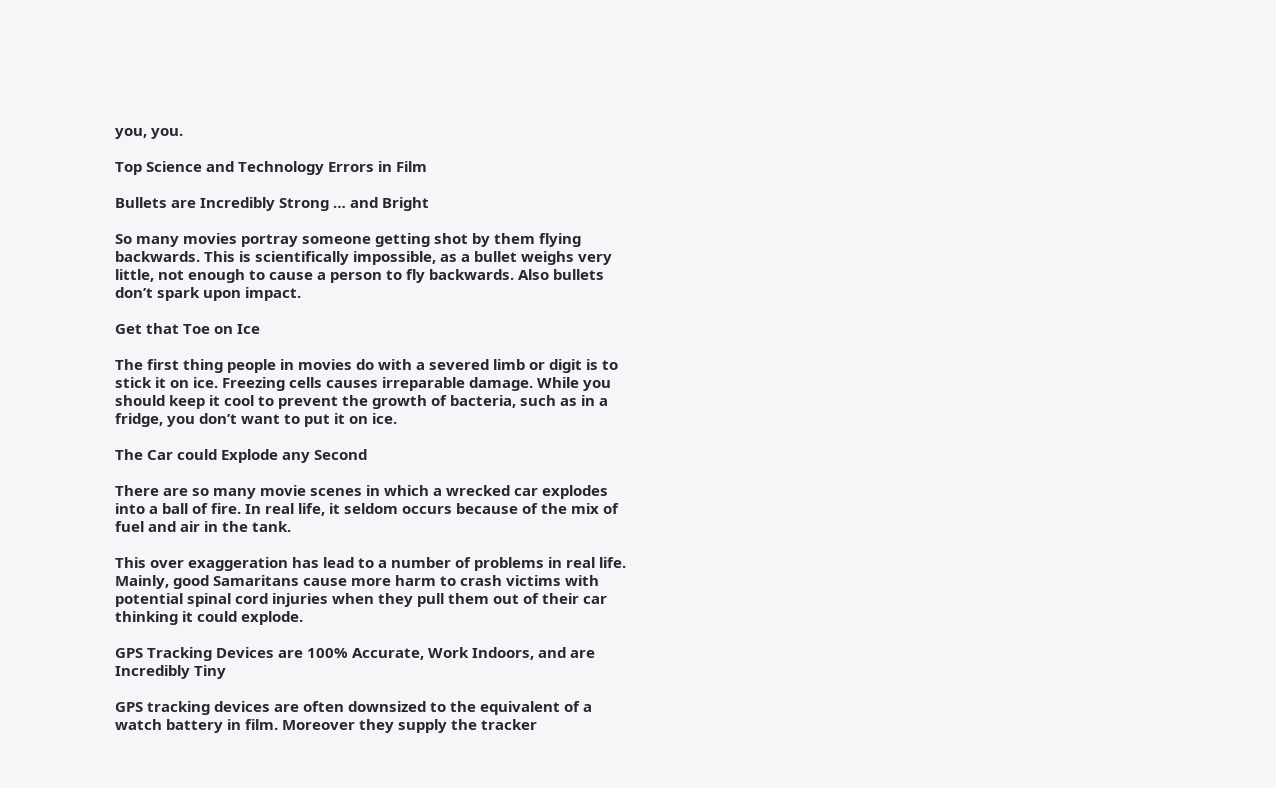you, you.

Top Science and Technology Errors in Film

Bullets are Incredibly Strong … and Bright

So many movies portray someone getting shot by them flying backwards. This is scientifically impossible, as a bullet weighs very little, not enough to cause a person to fly backwards. Also bullets don’t spark upon impact.

Get that Toe on Ice

The first thing people in movies do with a severed limb or digit is to stick it on ice. Freezing cells causes irreparable damage. While you should keep it cool to prevent the growth of bacteria, such as in a fridge, you don’t want to put it on ice.

The Car could Explode any Second

There are so many movie scenes in which a wrecked car explodes into a ball of fire. In real life, it seldom occurs because of the mix of fuel and air in the tank.

This over exaggeration has lead to a number of problems in real life. Mainly, good Samaritans cause more harm to crash victims with potential spinal cord injuries when they pull them out of their car thinking it could explode.

GPS Tracking Devices are 100% Accurate, Work Indoors, and are Incredibly Tiny

GPS tracking devices are often downsized to the equivalent of a watch battery in film. Moreover they supply the tracker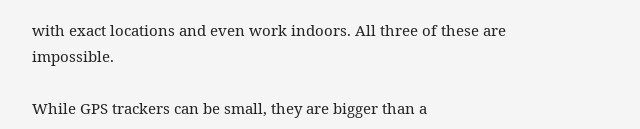with exact locations and even work indoors. All three of these are impossible.

While GPS trackers can be small, they are bigger than a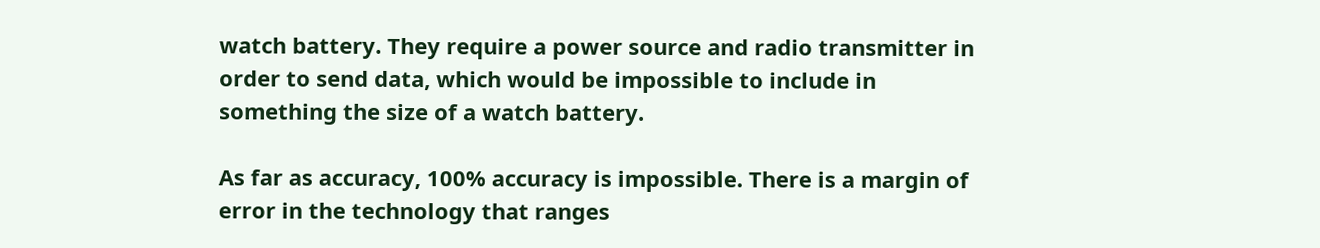watch battery. They require a power source and radio transmitter in order to send data, which would be impossible to include in something the size of a watch battery.

As far as accuracy, 100% accuracy is impossible. There is a margin of error in the technology that ranges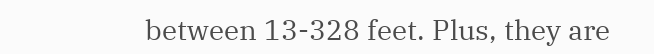between 13-328 feet. Plus, they are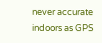never accurate indoors as GPS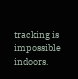tracking is impossible indoors.